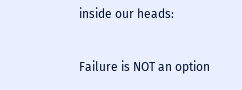inside our heads:

Failure is NOT an option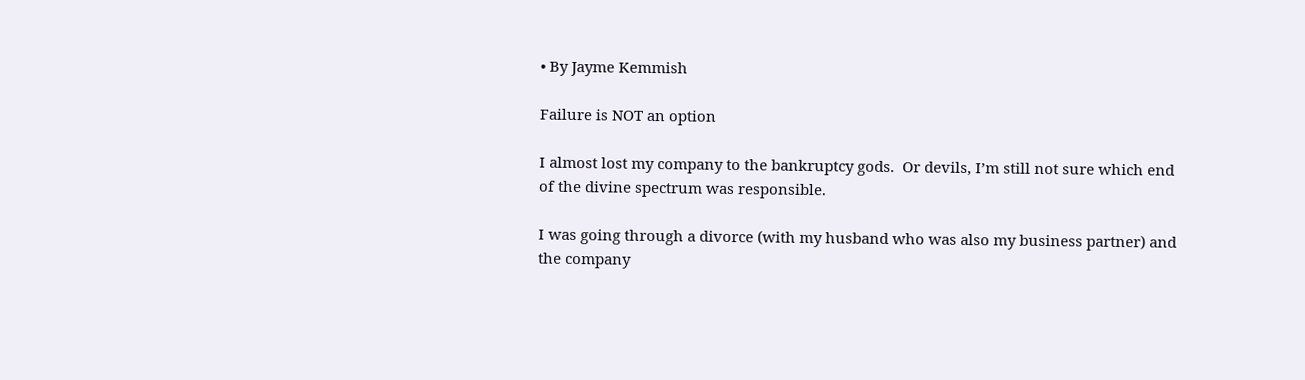• By Jayme Kemmish

Failure is NOT an option

I almost lost my company to the bankruptcy gods.  Or devils, I’m still not sure which end of the divine spectrum was responsible.

I was going through a divorce (with my husband who was also my business partner) and the company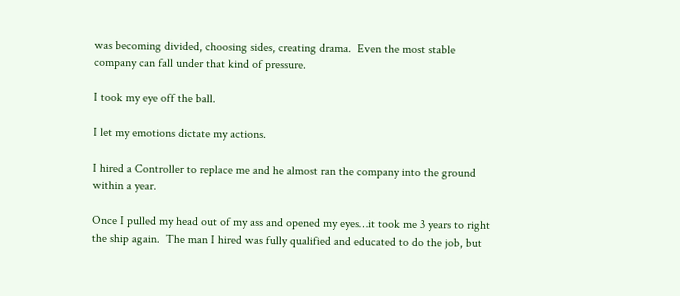was becoming divided, choosing sides, creating drama.  Even the most stable company can fall under that kind of pressure.

I took my eye off the ball.

I let my emotions dictate my actions.

I hired a Controller to replace me and he almost ran the company into the ground within a year.

Once I pulled my head out of my ass and opened my eyes…it took me 3 years to right the ship again.  The man I hired was fully qualified and educated to do the job, but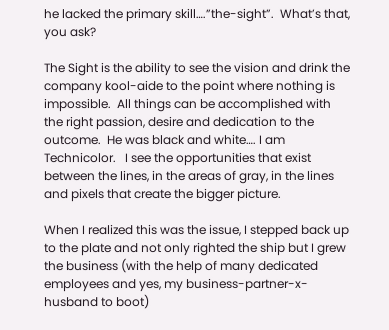he lacked the primary skill….”the-sight”.  What’s that, you ask?

The Sight is the ability to see the vision and drink the company kool-aide to the point where nothing is impossible.  All things can be accomplished with the right passion, desire and dedication to the outcome.  He was black and white…. I am Technicolor.   I see the opportunities that exist between the lines, in the areas of gray, in the lines and pixels that create the bigger picture.

When I realized this was the issue, I stepped back up to the plate and not only righted the ship but I grew the business (with the help of many dedicated employees and yes, my business-partner-x-husband to boot)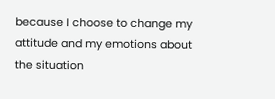because I choose to change my attitude and my emotions about the situation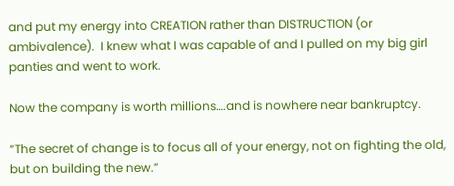and put my energy into CREATION rather than DISTRUCTION (or ambivalence).  I knew what I was capable of and I pulled on my big girl panties and went to work.

Now the company is worth millions….and is nowhere near bankruptcy.

“The secret of change is to focus all of your energy, not on fighting the old, but on building the new.”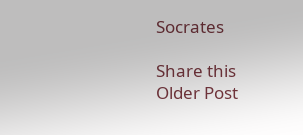Socrates

Share this
Older Post